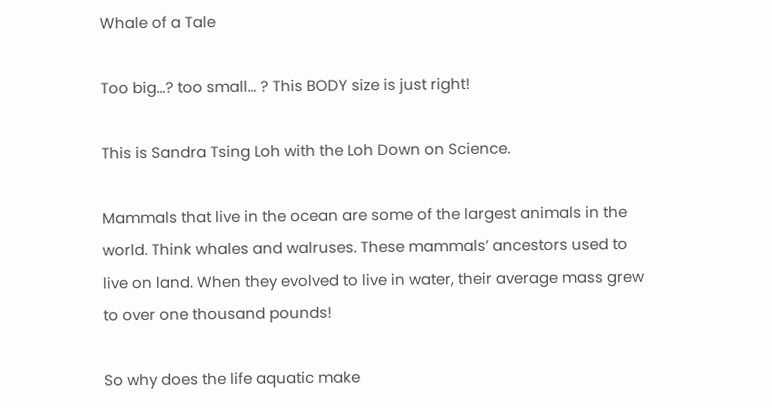Whale of a Tale

Too big…? too small… ? This BODY size is just right!

This is Sandra Tsing Loh with the Loh Down on Science.

Mammals that live in the ocean are some of the largest animals in the world. Think whales and walruses. These mammals’ ancestors used to live on land. When they evolved to live in water, their average mass grew to over one thousand pounds!

So why does the life aquatic make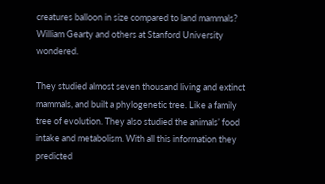creatures balloon in size compared to land mammals? William Gearty and others at Stanford University wondered.

They studied almost seven thousand living and extinct mammals, and built a phylogenetic tree. Like a family tree of evolution. They also studied the animals’ food intake and metabolism. With all this information they predicted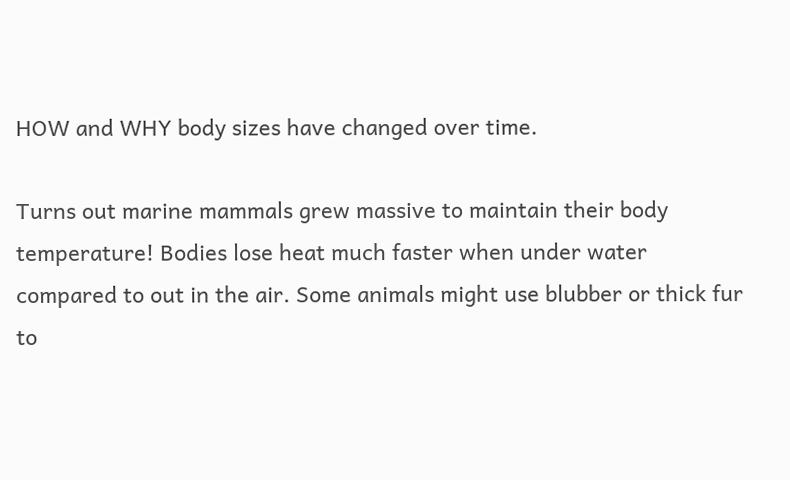HOW and WHY body sizes have changed over time.

Turns out marine mammals grew massive to maintain their body temperature! Bodies lose heat much faster when under water compared to out in the air. Some animals might use blubber or thick fur to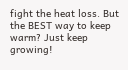fight the heat loss. But the BEST way to keep warm? Just keep growing!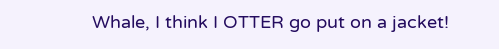Whale, I think I OTTER go put on a jacket!